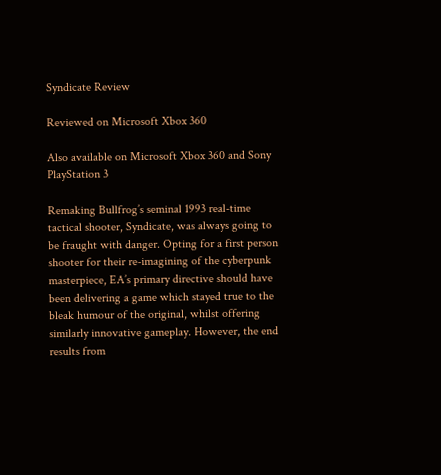Syndicate Review

Reviewed on Microsoft Xbox 360

Also available on Microsoft Xbox 360 and Sony PlayStation 3

Remaking Bullfrog’s seminal 1993 real-time tactical shooter, Syndicate, was always going to be fraught with danger. Opting for a first person shooter for their re-imagining of the cyberpunk masterpiece, EA’s primary directive should have been delivering a game which stayed true to the bleak humour of the original, whilst offering similarly innovative gameplay. However, the end results from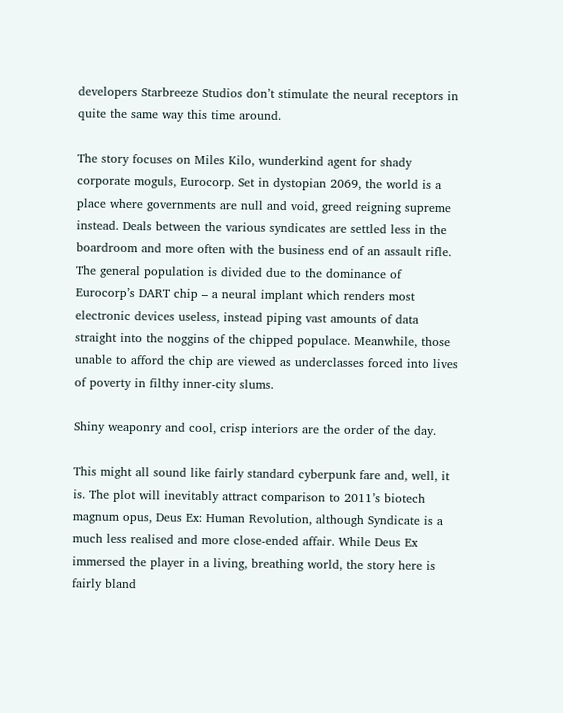developers Starbreeze Studios don’t stimulate the neural receptors in quite the same way this time around.

The story focuses on Miles Kilo, wunderkind agent for shady corporate moguls, Eurocorp. Set in dystopian 2069, the world is a place where governments are null and void, greed reigning supreme instead. Deals between the various syndicates are settled less in the boardroom and more often with the business end of an assault rifle. The general population is divided due to the dominance of Eurocorp’s DART chip – a neural implant which renders most electronic devices useless, instead piping vast amounts of data straight into the noggins of the chipped populace. Meanwhile, those unable to afford the chip are viewed as underclasses forced into lives of poverty in filthy inner-city slums.

Shiny weaponry and cool, crisp interiors are the order of the day.

This might all sound like fairly standard cyberpunk fare and, well, it is. The plot will inevitably attract comparison to 2011’s biotech magnum opus, Deus Ex: Human Revolution, although Syndicate is a much less realised and more close-ended affair. While Deus Ex immersed the player in a living, breathing world, the story here is fairly bland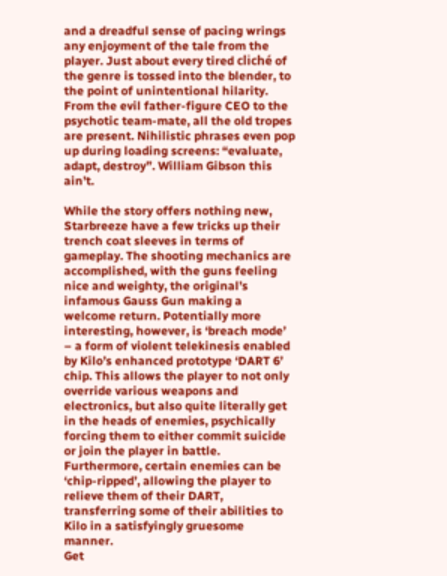and a dreadful sense of pacing wrings any enjoyment of the tale from the player. Just about every tired cliché of the genre is tossed into the blender, to the point of unintentional hilarity. From the evil father-figure CEO to the psychotic team-mate, all the old tropes are present. Nihilistic phrases even pop up during loading screens: “evaluate, adapt, destroy”. William Gibson this ain’t.

While the story offers nothing new, Starbreeze have a few tricks up their trench coat sleeves in terms of gameplay. The shooting mechanics are accomplished, with the guns feeling nice and weighty, the original’s infamous Gauss Gun making a welcome return. Potentially more interesting, however, is ‘breach mode’ – a form of violent telekinesis enabled by Kilo’s enhanced prototype ‘DART 6’ chip. This allows the player to not only override various weapons and electronics, but also quite literally get in the heads of enemies, psychically forcing them to either commit suicide or join the player in battle. Furthermore, certain enemies can be ‘chip-ripped’, allowing the player to relieve them of their DART, transferring some of their abilities to Kilo in a satisfyingly gruesome manner.
Get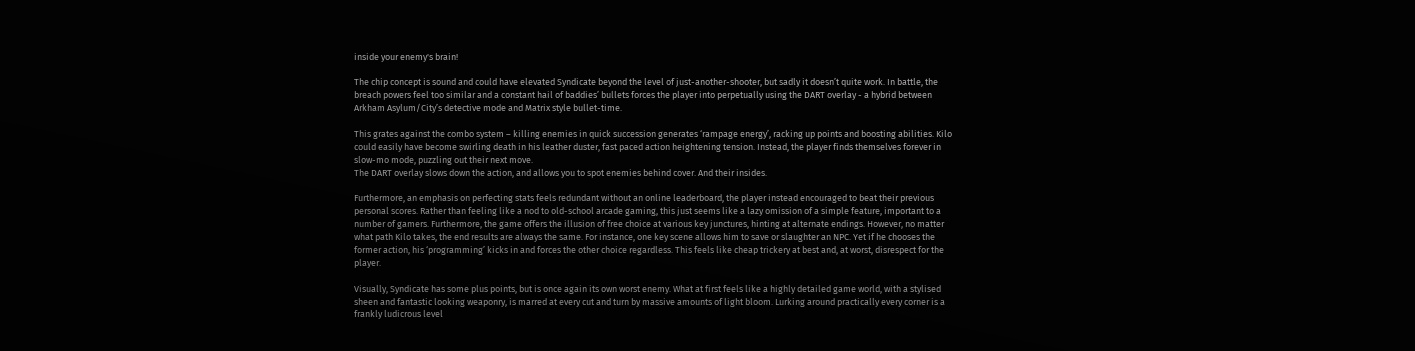inside your enemy's brain!

The chip concept is sound and could have elevated Syndicate beyond the level of just-another-shooter, but sadly it doesn’t quite work. In battle, the breach powers feel too similar and a constant hail of baddies’ bullets forces the player into perpetually using the DART overlay - a hybrid between Arkham Asylum/City’s detective mode and Matrix style bullet-time.

This grates against the combo system – killing enemies in quick succession generates ‘rampage energy’, racking up points and boosting abilities. Kilo could easily have become swirling death in his leather duster, fast paced action heightening tension. Instead, the player finds themselves forever in slow-mo mode, puzzling out their next move.
The DART overlay slows down the action, and allows you to spot enemies behind cover. And their insides.

Furthermore, an emphasis on perfecting stats feels redundant without an online leaderboard, the player instead encouraged to beat their previous personal scores. Rather than feeling like a nod to old-school arcade gaming, this just seems like a lazy omission of a simple feature, important to a number of gamers. Furthermore, the game offers the illusion of free choice at various key junctures, hinting at alternate endings. However, no matter what path Kilo takes, the end results are always the same. For instance, one key scene allows him to save or slaughter an NPC. Yet if he chooses the former action, his ‘programming’ kicks in and forces the other choice regardless. This feels like cheap trickery at best and, at worst, disrespect for the player.

Visually, Syndicate has some plus points, but is once again its own worst enemy. What at first feels like a highly detailed game world, with a stylised sheen and fantastic looking weaponry, is marred at every cut and turn by massive amounts of light bloom. Lurking around practically every corner is a frankly ludicrous level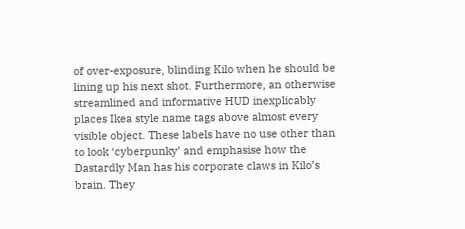of over-exposure, blinding Kilo when he should be lining up his next shot. Furthermore, an otherwise streamlined and informative HUD inexplicably places Ikea style name tags above almost every visible object. These labels have no use other than to look ‘cyberpunky’ and emphasise how the Dastardly Man has his corporate claws in Kilo’s brain. They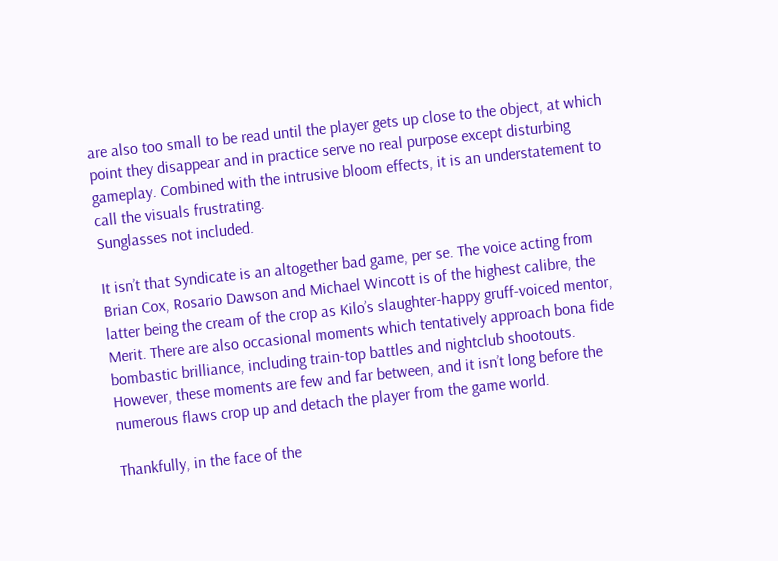are also too small to be read until the player gets up close to the object, at which point they disappear and in practice serve no real purpose except disturbing gameplay. Combined with the intrusive bloom effects, it is an understatement to call the visuals frustrating.
Sunglasses not included.

It isn’t that Syndicate is an altogether bad game, per se. The voice acting from Brian Cox, Rosario Dawson and Michael Wincott is of the highest calibre, the latter being the cream of the crop as Kilo’s slaughter-happy gruff-voiced mentor, Merit. There are also occasional moments which tentatively approach bona fide bombastic brilliance, including train-top battles and nightclub shootouts. However, these moments are few and far between, and it isn’t long before the numerous flaws crop up and detach the player from the game world.

Thankfully, in the face of the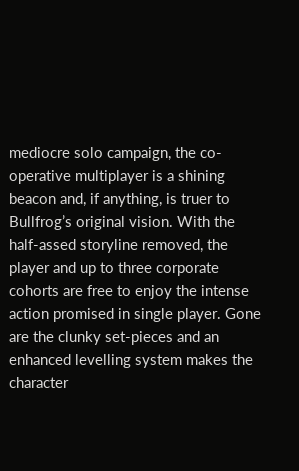mediocre solo campaign, the co-operative multiplayer is a shining beacon and, if anything, is truer to Bullfrog’s original vision. With the half-assed storyline removed, the player and up to three corporate cohorts are free to enjoy the intense action promised in single player. Gone are the clunky set-pieces and an enhanced levelling system makes the character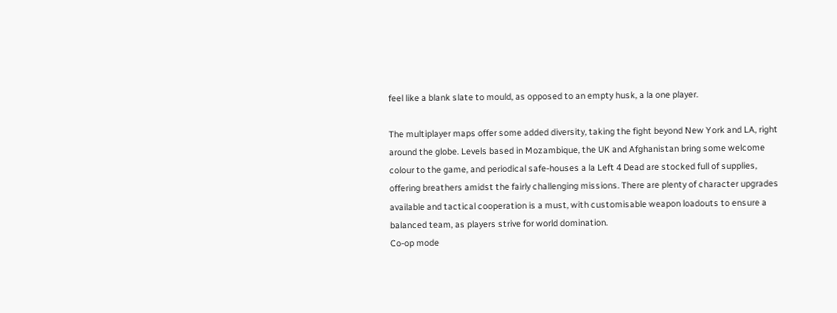feel like a blank slate to mould, as opposed to an empty husk, a la one player.

The multiplayer maps offer some added diversity, taking the fight beyond New York and LA, right around the globe. Levels based in Mozambique, the UK and Afghanistan bring some welcome colour to the game, and periodical safe-houses a la Left 4 Dead are stocked full of supplies, offering breathers amidst the fairly challenging missions. There are plenty of character upgrades available and tactical cooperation is a must, with customisable weapon loadouts to ensure a balanced team, as players strive for world domination.
Co-op mode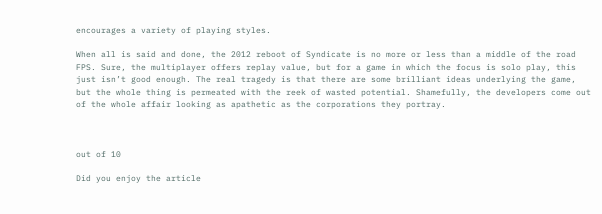encourages a variety of playing styles.

When all is said and done, the 2012 reboot of Syndicate is no more or less than a middle of the road FPS. Sure, the multiplayer offers replay value, but for a game in which the focus is solo play, this just isn’t good enough. The real tragedy is that there are some brilliant ideas underlying the game, but the whole thing is permeated with the reek of wasted potential. Shamefully, the developers come out of the whole affair looking as apathetic as the corporations they portray.



out of 10

Did you enjoy the article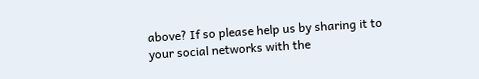above? If so please help us by sharing it to your social networks with the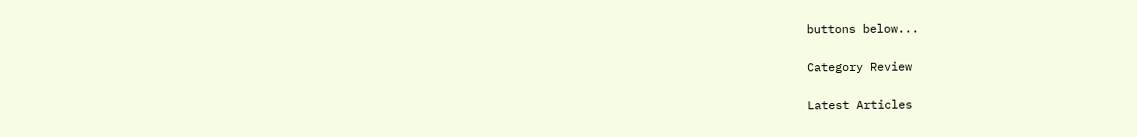buttons below...

Category Review

Latest Articles